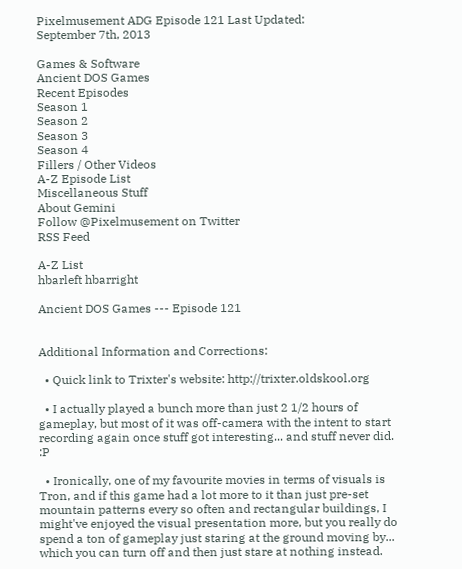Pixelmusement ADG Episode 121 Last Updated:
September 7th, 2013

Games & Software
Ancient DOS Games
Recent Episodes
Season 1
Season 2
Season 3
Season 4
Fillers / Other Videos
A-Z Episode List
Miscellaneous Stuff
About Gemini
Follow @Pixelmusement on Twitter
RSS Feed

A-Z List
hbarleft hbarright

Ancient DOS Games --- Episode 121


Additional Information and Corrections:

  • Quick link to Trixter's website: http://trixter.oldskool.org

  • I actually played a bunch more than just 2 1/2 hours of gameplay, but most of it was off-camera with the intent to start recording again once stuff got interesting... and stuff never did. :P

  • Ironically, one of my favourite movies in terms of visuals is Tron, and if this game had a lot more to it than just pre-set mountain patterns every so often and rectangular buildings, I might've enjoyed the visual presentation more, but you really do spend a ton of gameplay just staring at the ground moving by... which you can turn off and then just stare at nothing instead.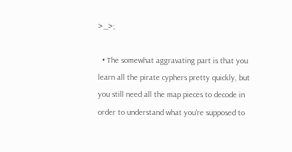>_>;

  • The somewhat aggravating part is that you learn all the pirate cyphers pretty quickly, but you still need all the map pieces to decode in order to understand what you're supposed to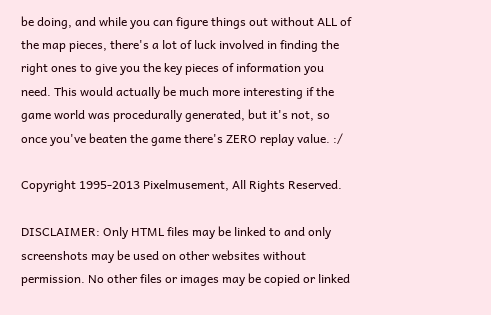be doing, and while you can figure things out without ALL of the map pieces, there's a lot of luck involved in finding the right ones to give you the key pieces of information you need. This would actually be much more interesting if the game world was procedurally generated, but it's not, so once you've beaten the game there's ZERO replay value. :/

Copyright 1995-2013 Pixelmusement, All Rights Reserved.

DISCLAIMER: Only HTML files may be linked to and only screenshots may be used on other websites without permission. No other files or images may be copied or linked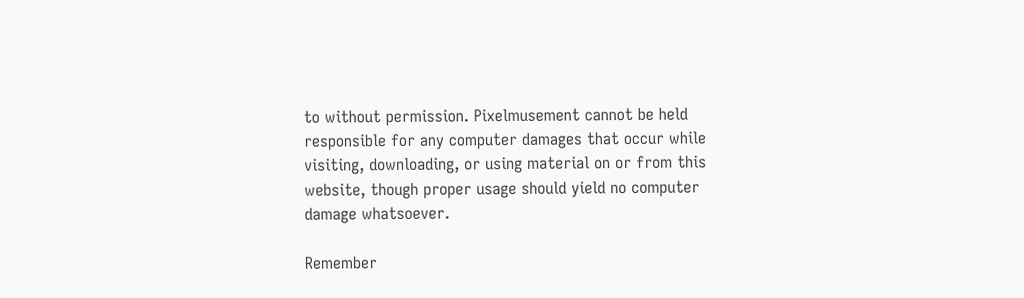to without permission. Pixelmusement cannot be held responsible for any computer damages that occur while visiting, downloading, or using material on or from this website, though proper usage should yield no computer damage whatsoever.

Remember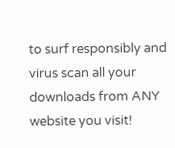to surf responsibly and virus scan all your downloads from ANY website you visit!